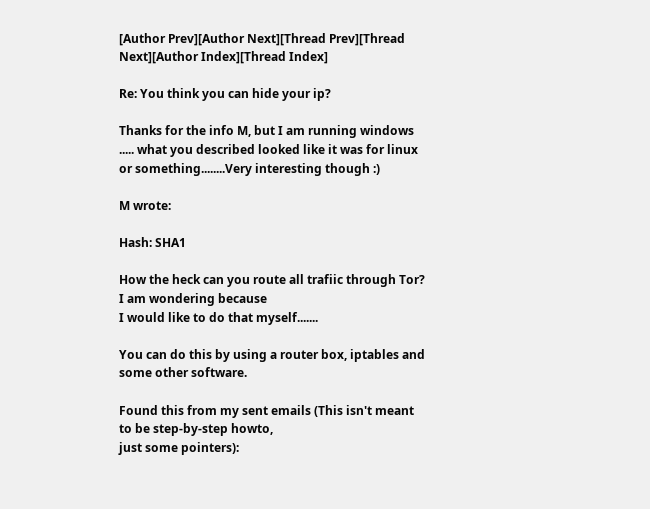[Author Prev][Author Next][Thread Prev][Thread Next][Author Index][Thread Index]

Re: You think you can hide your ip?

Thanks for the info M, but I am running windows ..... what you described looked like it was for linux or something........Very interesting though :)

M wrote:

Hash: SHA1

How the heck can you route all trafiic through Tor? I am wondering because
I would like to do that myself.......

You can do this by using a router box, iptables and some other software.

Found this from my sent emails (This isn't meant to be step-by-step howto,
just some pointers):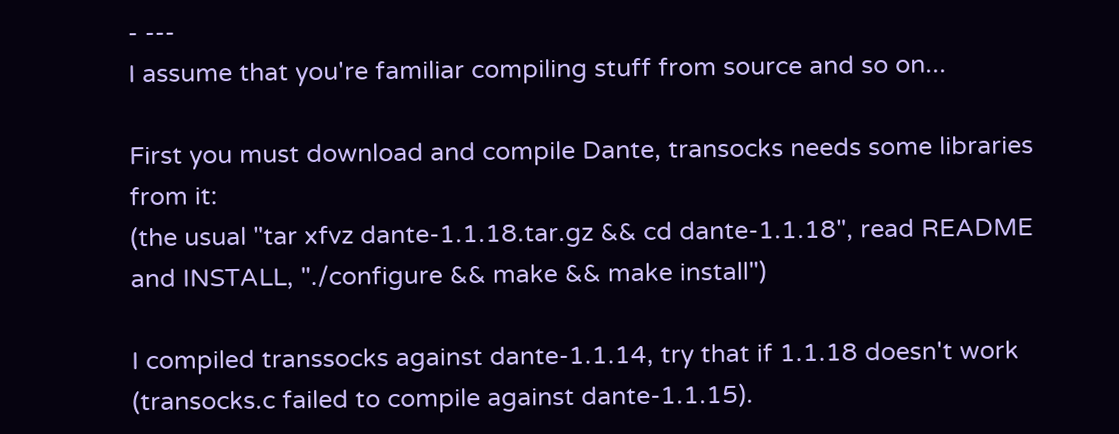- ---
I assume that you're familiar compiling stuff from source and so on...

First you must download and compile Dante, transocks needs some libraries
from it:
(the usual "tar xfvz dante-1.1.18.tar.gz && cd dante-1.1.18", read README
and INSTALL, "./configure && make && make install")

I compiled transsocks against dante-1.1.14, try that if 1.1.18 doesn't work
(transocks.c failed to compile against dante-1.1.15).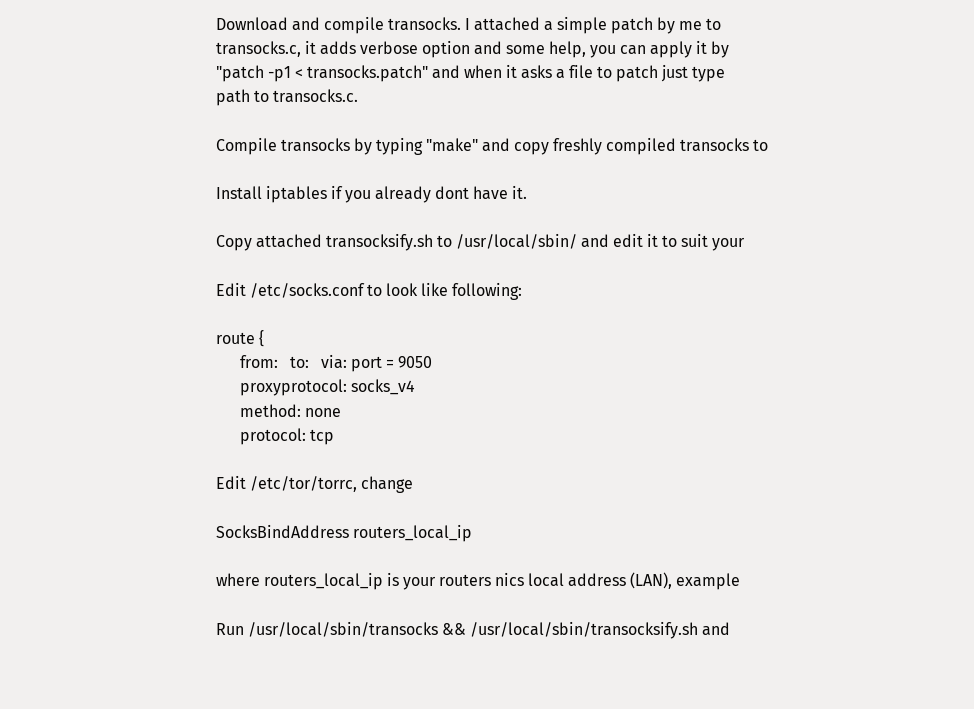Download and compile transocks. I attached a simple patch by me to
transocks.c, it adds verbose option and some help, you can apply it by
"patch -p1 < transocks.patch" and when it asks a file to patch just type
path to transocks.c.

Compile transocks by typing "make" and copy freshly compiled transocks to

Install iptables if you already dont have it.

Copy attached transocksify.sh to /usr/local/sbin/ and edit it to suit your

Edit /etc/socks.conf to look like following:

route {
      from:   to:   via: port = 9050
      proxyprotocol: socks_v4
      method: none
      protocol: tcp

Edit /etc/tor/torrc, change

SocksBindAddress routers_local_ip

where routers_local_ip is your routers nics local address (LAN), example

Run /usr/local/sbin/transocks && /usr/local/sbin/transocksify.sh and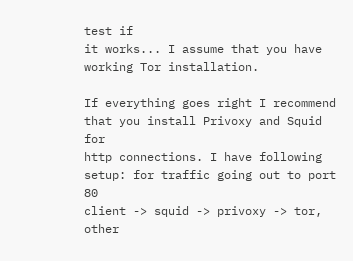test if
it works... I assume that you have working Tor installation.

If everything goes right I recommend that you install Privoxy and Squid for
http connections. I have following setup: for traffic going out to port 80
client -> squid -> privoxy -> tor, other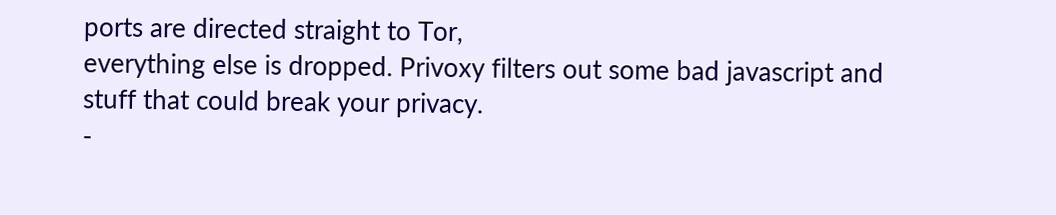ports are directed straight to Tor,
everything else is dropped. Privoxy filters out some bad javascript and
stuff that could break your privacy.
-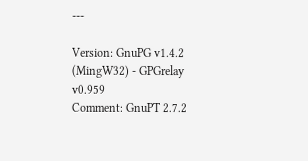---

Version: GnuPG v1.4.2 (MingW32) - GPGrelay v0.959
Comment: GnuPT 2.7.2